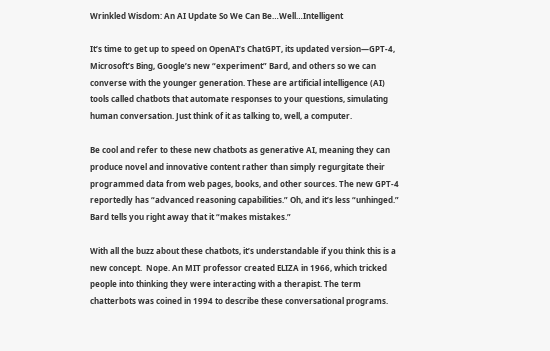Wrinkled Wisdom: An AI Update So We Can Be…Well…Intelligent

It’s time to get up to speed on OpenAI’s ChatGPT, its updated version—GPT-4, Microsoft’s Bing, Google’s new “experiment” Bard, and others so we can converse with the younger generation. These are artificial intelligence (AI) tools called chatbots that automate responses to your questions, simulating human conversation. Just think of it as talking to, well, a computer.

Be cool and refer to these new chatbots as generative AI, meaning they can produce novel and innovative content rather than simply regurgitate their programmed data from web pages, books, and other sources. The new GPT-4 reportedly has “advanced reasoning capabilities.” Oh, and it’s less “unhinged.” Bard tells you right away that it “makes mistakes.”

With all the buzz about these chatbots, it’s understandable if you think this is a new concept.  Nope. An MIT professor created ELIZA in 1966, which tricked people into thinking they were interacting with a therapist. The term chatterbots was coined in 1994 to describe these conversational programs.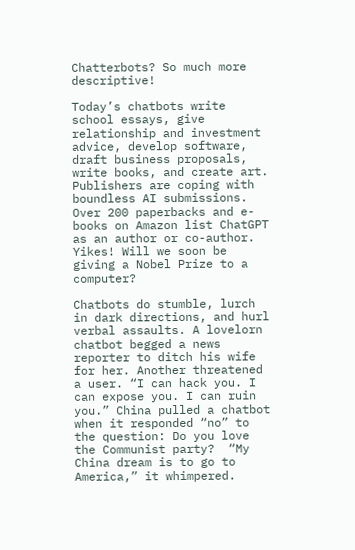Chatterbots? So much more descriptive!

Today’s chatbots write school essays, give relationship and investment advice, develop software, draft business proposals, write books, and create art. Publishers are coping with boundless AI submissions. Over 200 paperbacks and e-books on Amazon list ChatGPT as an author or co-author. Yikes! Will we soon be giving a Nobel Prize to a computer?

Chatbots do stumble, lurch in dark directions, and hurl verbal assaults. A lovelorn chatbot begged a news reporter to ditch his wife for her. Another threatened a user. “I can hack you. I can expose you. I can ruin you.” China pulled a chatbot when it responded “no” to the question: Do you love the Communist party?  “My China dream is to go to America,” it whimpered.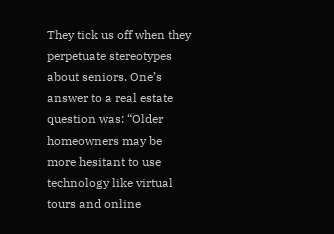They tick us off when they perpetuate stereotypes about seniors. One’s answer to a real estate question was: “Older homeowners may be more hesitant to use technology like virtual tours and online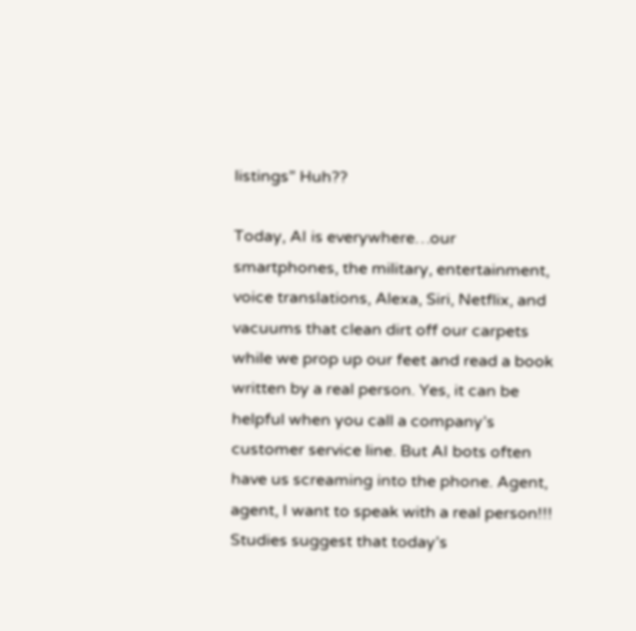listings” Huh??

Today, AI is everywhere…our smartphones, the military, entertainment, voice translations, Alexa, Siri, Netflix, and vacuums that clean dirt off our carpets while we prop up our feet and read a book written by a real person. Yes, it can be helpful when you call a company’s customer service line. But AI bots often have us screaming into the phone. Agent, agent, I want to speak with a real person!!!  Studies suggest that today’s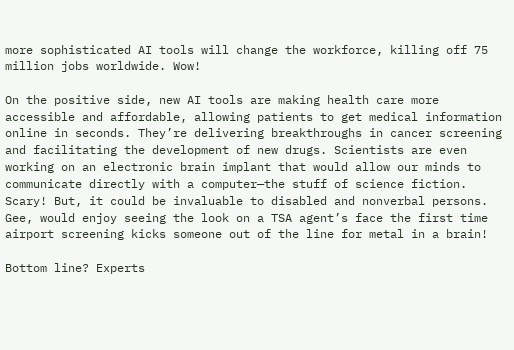more sophisticated AI tools will change the workforce, killing off 75 million jobs worldwide. Wow!

On the positive side, new AI tools are making health care more accessible and affordable, allowing patients to get medical information online in seconds. They’re delivering breakthroughs in cancer screening and facilitating the development of new drugs. Scientists are even working on an electronic brain implant that would allow our minds to communicate directly with a computer—the stuff of science fiction. Scary! But, it could be invaluable to disabled and nonverbal persons. Gee, would enjoy seeing the look on a TSA agent’s face the first time airport screening kicks someone out of the line for metal in a brain!

Bottom line? Experts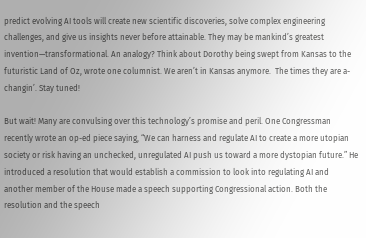predict evolving AI tools will create new scientific discoveries, solve complex engineering challenges, and give us insights never before attainable. They may be mankind’s greatest invention—transformational. An analogy? Think about Dorothy being swept from Kansas to the futuristic Land of Oz, wrote one columnist. We aren’t in Kansas anymore.  The times they are a-changin’. Stay tuned!

But wait! Many are convulsing over this technology’s promise and peril. One Congressman recently wrote an op-ed piece saying, “We can harness and regulate AI to create a more utopian society or risk having an unchecked, unregulated AI push us toward a more dystopian future.” He introduced a resolution that would establish a commission to look into regulating AI and another member of the House made a speech supporting Congressional action. Both the resolution and the speech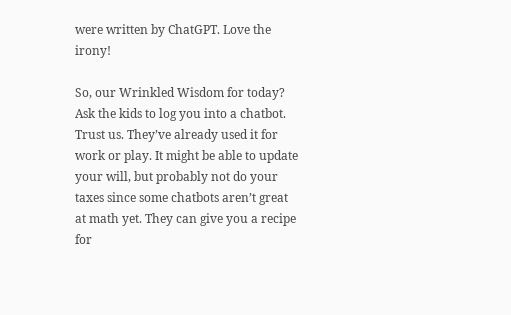were written by ChatGPT. Love the irony!

So, our Wrinkled Wisdom for today? Ask the kids to log you into a chatbot. Trust us. They’ve already used it for work or play. It might be able to update your will, but probably not do your taxes since some chatbots aren’t great at math yet. They can give you a recipe for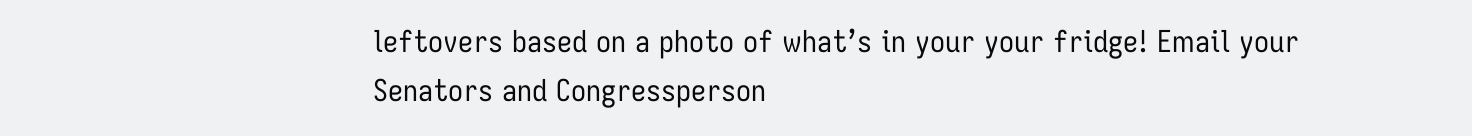leftovers based on a photo of what’s in your your fridge! Email your Senators and Congressperson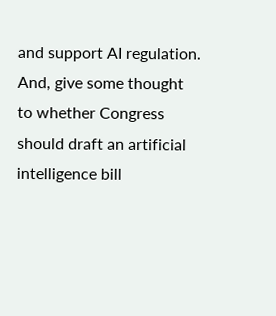and support AI regulation. And, give some thought to whether Congress should draft an artificial intelligence bill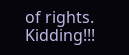of rights. Kidding!!!